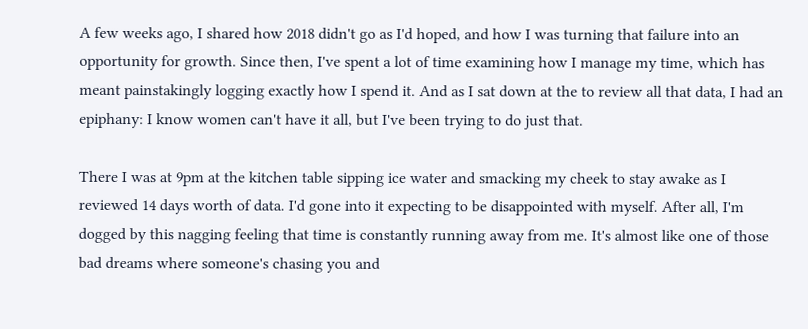A few weeks ago, I shared how 2018 didn't go as I'd hoped, and how I was turning that failure into an opportunity for growth. Since then, I've spent a lot of time examining how I manage my time, which has meant painstakingly logging exactly how I spend it. And as I sat down at the to review all that data, I had an epiphany: I know women can't have it all, but I've been trying to do just that.

There I was at 9pm at the kitchen table sipping ice water and smacking my cheek to stay awake as I reviewed 14 days worth of data. I'd gone into it expecting to be disappointed with myself. After all, I'm dogged by this nagging feeling that time is constantly running away from me. It's almost like one of those bad dreams where someone's chasing you and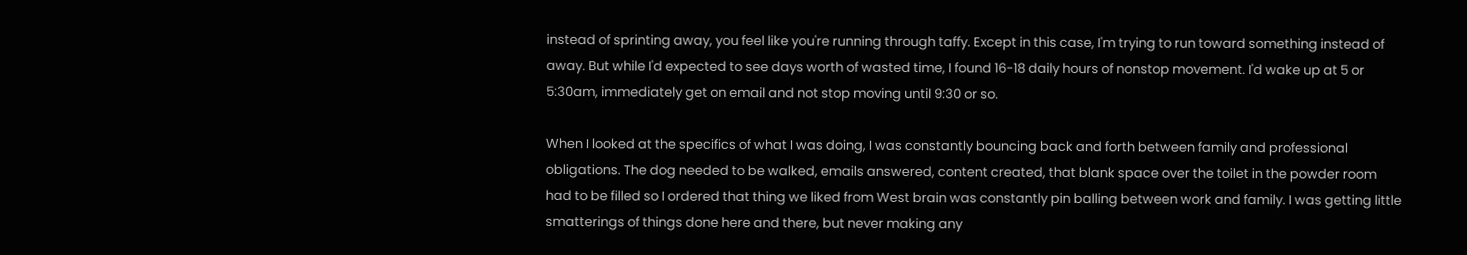instead of sprinting away, you feel like you're running through taffy. Except in this case, I'm trying to run toward something instead of away. But while I'd expected to see days worth of wasted time, I found 16-18 daily hours of nonstop movement. I'd wake up at 5 or 5:30am, immediately get on email and not stop moving until 9:30 or so.

When I looked at the specifics of what I was doing, I was constantly bouncing back and forth between family and professional obligations. The dog needed to be walked, emails answered, content created, that blank space over the toilet in the powder room had to be filled so I ordered that thing we liked from West brain was constantly pin balling between work and family. I was getting little smatterings of things done here and there, but never making any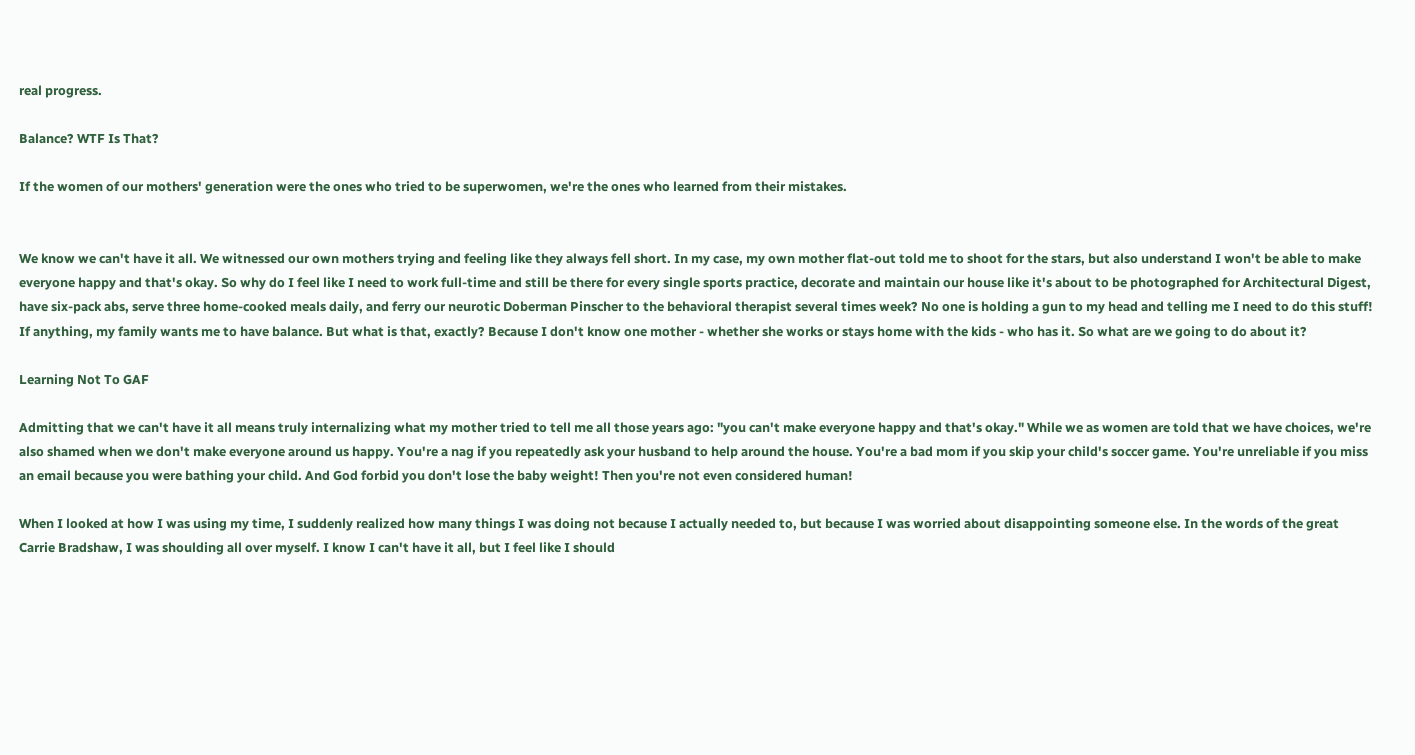real progress.

Balance? WTF Is That?

If the women of our mothers' generation were the ones who tried to be superwomen, we're the ones who learned from their mistakes.


We know we can't have it all. We witnessed our own mothers trying and feeling like they always fell short. In my case, my own mother flat-out told me to shoot for the stars, but also understand I won't be able to make everyone happy and that's okay. So why do I feel like I need to work full-time and still be there for every single sports practice, decorate and maintain our house like it's about to be photographed for Architectural Digest, have six-pack abs, serve three home-cooked meals daily, and ferry our neurotic Doberman Pinscher to the behavioral therapist several times week? No one is holding a gun to my head and telling me I need to do this stuff! If anything, my family wants me to have balance. But what is that, exactly? Because I don't know one mother - whether she works or stays home with the kids - who has it. So what are we going to do about it?

Learning Not To GAF

Admitting that we can't have it all means truly internalizing what my mother tried to tell me all those years ago: "you can't make everyone happy and that's okay." While we as women are told that we have choices, we're also shamed when we don't make everyone around us happy. You're a nag if you repeatedly ask your husband to help around the house. You're a bad mom if you skip your child's soccer game. You're unreliable if you miss an email because you were bathing your child. And God forbid you don't lose the baby weight! Then you're not even considered human!

When I looked at how I was using my time, I suddenly realized how many things I was doing not because I actually needed to, but because I was worried about disappointing someone else. In the words of the great Carrie Bradshaw, I was shoulding all over myself. I know I can't have it all, but I feel like I should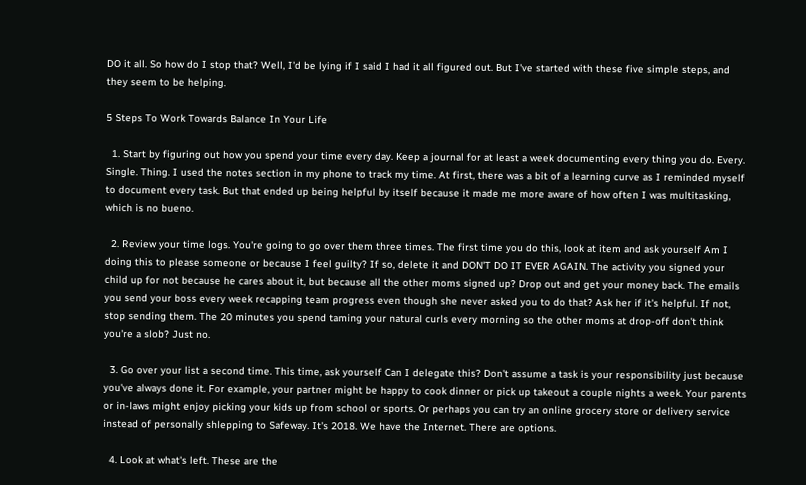DO it all. So how do I stop that? Well, I'd be lying if I said I had it all figured out. But I've started with these five simple steps, and they seem to be helping.

5 Steps To Work Towards Balance In Your Life

  1. Start by figuring out how you spend your time every day. Keep a journal for at least a week documenting every thing you do. Every. Single. Thing. I used the notes section in my phone to track my time. At first, there was a bit of a learning curve as I reminded myself to document every task. But that ended up being helpful by itself because it made me more aware of how often I was multitasking, which is no bueno.

  2. Review your time logs. You're going to go over them three times. The first time you do this, look at item and ask yourself Am I doing this to please someone or because I feel guilty? If so, delete it and DON'T DO IT EVER AGAIN. The activity you signed your child up for not because he cares about it, but because all the other moms signed up? Drop out and get your money back. The emails you send your boss every week recapping team progress even though she never asked you to do that? Ask her if it's helpful. If not, stop sending them. The 20 minutes you spend taming your natural curls every morning so the other moms at drop-off don't think you're a slob? Just no.

  3. Go over your list a second time. This time, ask yourself Can I delegate this? Don't assume a task is your responsibility just because you've always done it. For example, your partner might be happy to cook dinner or pick up takeout a couple nights a week. Your parents or in-laws might enjoy picking your kids up from school or sports. Or perhaps you can try an online grocery store or delivery service instead of personally shlepping to Safeway. It's 2018. We have the Internet. There are options.

  4. Look at what's left. These are the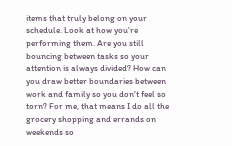items that truly belong on your schedule. Look at how you're performing them. Are you still bouncing between tasks so your attention is always divided? How can you draw better boundaries between work and family so you don't feel so torn? For me, that means I do all the grocery shopping and errands on weekends so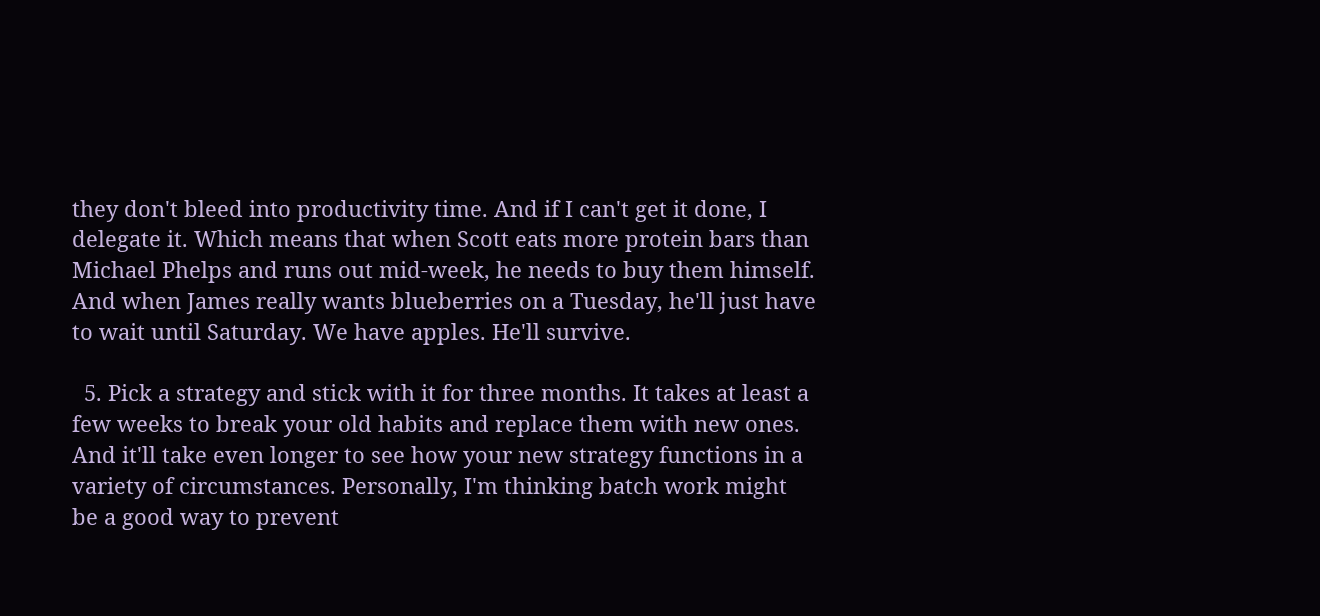they don't bleed into productivity time. And if I can't get it done, I delegate it. Which means that when Scott eats more protein bars than Michael Phelps and runs out mid-week, he needs to buy them himself. And when James really wants blueberries on a Tuesday, he'll just have to wait until Saturday. We have apples. He'll survive.

  5. Pick a strategy and stick with it for three months. It takes at least a few weeks to break your old habits and replace them with new ones. And it'll take even longer to see how your new strategy functions in a variety of circumstances. Personally, I'm thinking batch work might be a good way to prevent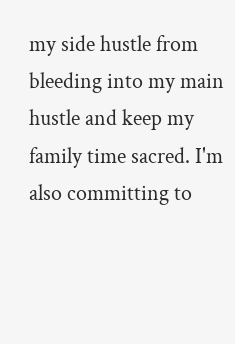my side hustle from bleeding into my main hustle and keep my family time sacred. I'm also committing to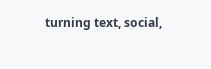turning text, social,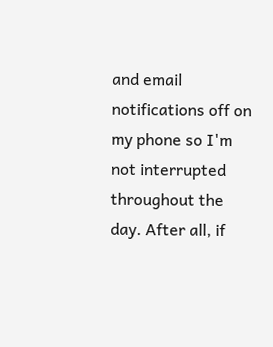and email notifications off on my phone so I'm not interrupted throughout the day. After all, if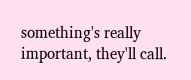something's really important, they'll call.